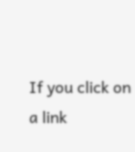If you click on a link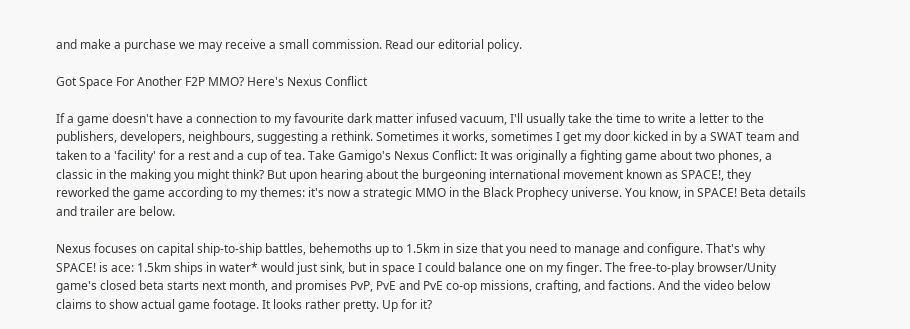and make a purchase we may receive a small commission. Read our editorial policy.

Got Space For Another F2P MMO? Here's Nexus Conflict

If a game doesn't have a connection to my favourite dark matter infused vacuum, I'll usually take the time to write a letter to the publishers, developers, neighbours, suggesting a rethink. Sometimes it works, sometimes I get my door kicked in by a SWAT team and taken to a 'facility' for a rest and a cup of tea. Take Gamigo's Nexus Conflict: It was originally a fighting game about two phones, a classic in the making you might think? But upon hearing about the burgeoning international movement known as SPACE!, they reworked the game according to my themes: it's now a strategic MMO in the Black Prophecy universe. You know, in SPACE! Beta details and trailer are below.

Nexus focuses on capital ship-to-ship battles, behemoths up to 1.5km in size that you need to manage and configure. That's why SPACE! is ace: 1.5km ships in water* would just sink, but in space I could balance one on my finger. The free-to-play browser/Unity game's closed beta starts next month, and promises PvP, PvE and PvE co-op missions, crafting, and factions. And the video below claims to show actual game footage. It looks rather pretty. Up for it?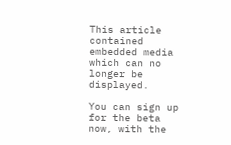This article contained embedded media which can no longer be displayed.

You can sign up for the beta now, with the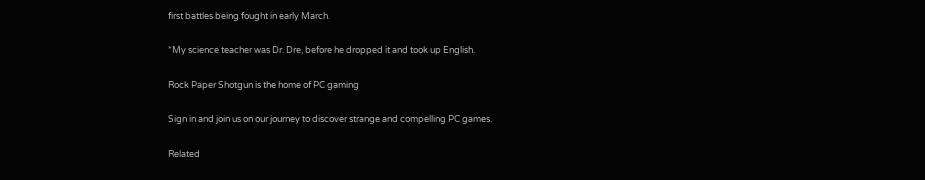first battles being fought in early March.

*My science teacher was Dr. Dre, before he dropped it and took up English.

Rock Paper Shotgun is the home of PC gaming

Sign in and join us on our journey to discover strange and compelling PC games.

Related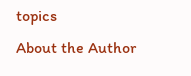topics
About the Author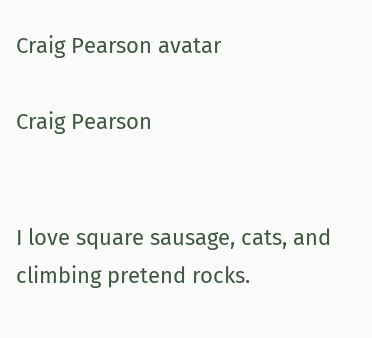Craig Pearson avatar

Craig Pearson


I love square sausage, cats, and climbing pretend rocks.